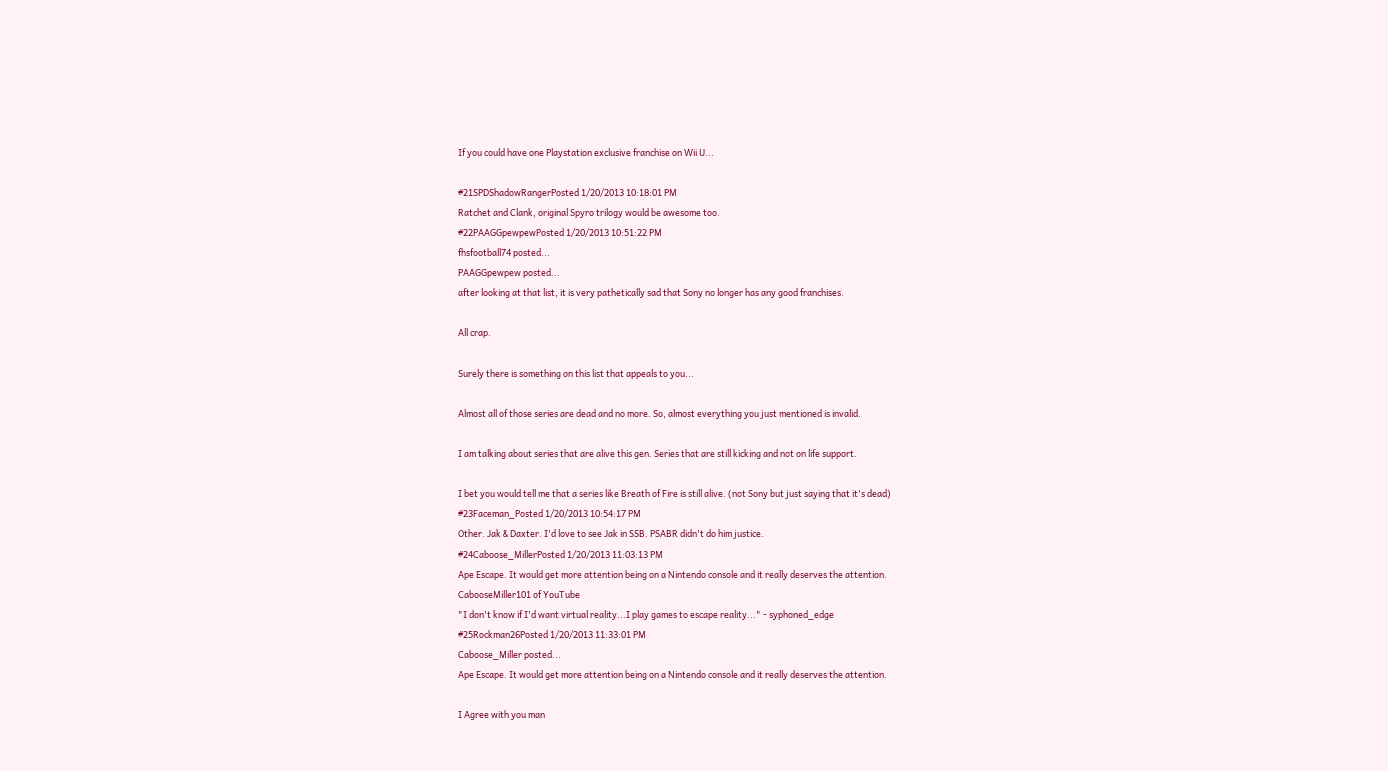If you could have one Playstation exclusive franchise on Wii U...

#21SPDShadowRangerPosted 1/20/2013 10:18:01 PM
Ratchet and Clank, original Spyro trilogy would be awesome too.
#22PAAGGpewpewPosted 1/20/2013 10:51:22 PM
fhsfootball74 posted...
PAAGGpewpew posted...
after looking at that list, it is very pathetically sad that Sony no longer has any good franchises.

All crap.

Surely there is something on this list that appeals to you...

Almost all of those series are dead and no more. So, almost everything you just mentioned is invalid.

I am talking about series that are alive this gen. Series that are still kicking and not on life support.

I bet you would tell me that a series like Breath of Fire is still alive. (not Sony but just saying that it's dead)
#23Faceman_Posted 1/20/2013 10:54:17 PM
Other. Jak & Daxter. I'd love to see Jak in SSB. PSABR didn't do him justice.
#24Caboose_MillerPosted 1/20/2013 11:03:13 PM
Ape Escape. It would get more attention being on a Nintendo console and it really deserves the attention.
CabooseMiller101 of YouTube
"I don't know if I'd want virtual reality...I play games to escape reality..." - syphoned_edge
#25Rockman26Posted 1/20/2013 11:33:01 PM
Caboose_Miller posted...
Ape Escape. It would get more attention being on a Nintendo console and it really deserves the attention.

I Agree with you man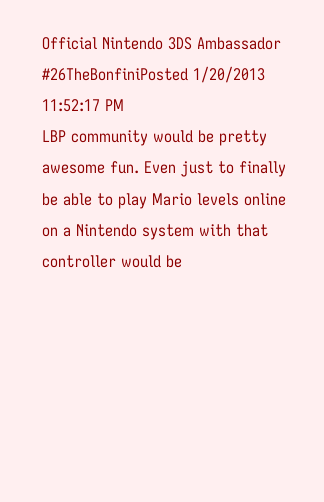Official Nintendo 3DS Ambassador
#26TheBonfiniPosted 1/20/2013 11:52:17 PM
LBP community would be pretty awesome fun. Even just to finally be able to play Mario levels online on a Nintendo system with that controller would be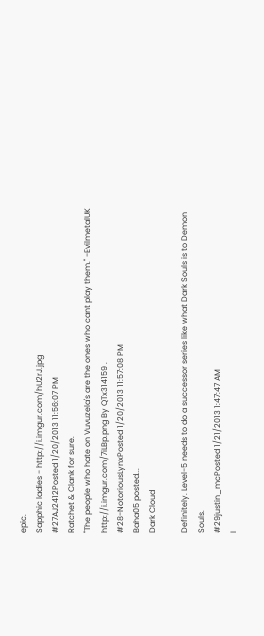epic.
Sapphic ladies - http://i.imgur.com/hU2rJ.jpg
#27AJ2412Posted 1/20/2013 11:56:07 PM
Ratchet & Clank for sure.
"The people who hate on Vuvuzela's are the ones who cant play them." -EvilmetalUK
http://i.imgur.com/7iLBp.png By QTx314159 .
#28-NotoriousLynxPosted 1/20/2013 11:57:08 PM
Baha05 posted...
Dark Cloud

Definitely. Level-5 needs to do a successor series like what Dark Souls is to Demon Souls.
#29justin_mcPosted 1/21/2013 1:47:47 AM
I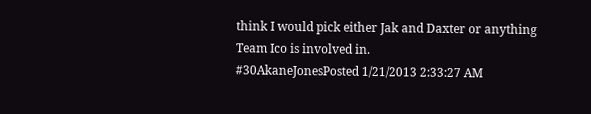think I would pick either Jak and Daxter or anything Team Ico is involved in.
#30AkaneJonesPosted 1/21/2013 2:33:27 AM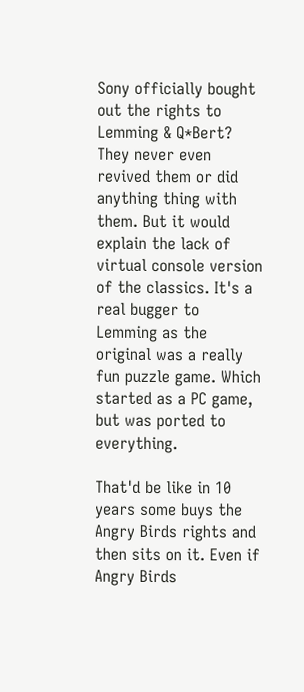Sony officially bought out the rights to Lemming & Q*Bert? They never even revived them or did anything thing with them. But it would explain the lack of virtual console version of the classics. It's a real bugger to Lemming as the original was a really fun puzzle game. Which started as a PC game, but was ported to everything.

That'd be like in 10 years some buys the Angry Birds rights and then sits on it. Even if Angry Birds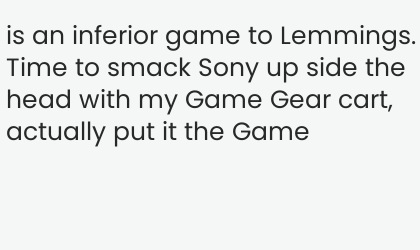is an inferior game to Lemmings. Time to smack Sony up side the head with my Game Gear cart, actually put it the Game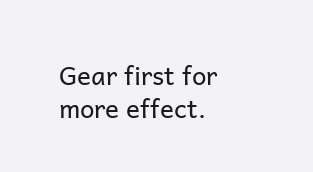Gear first for more effect.